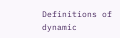Definitions of dynamic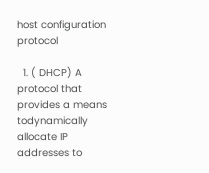host configuration protocol

  1. ( DHCP) A protocol that provides a means todynamically allocate IP addresses to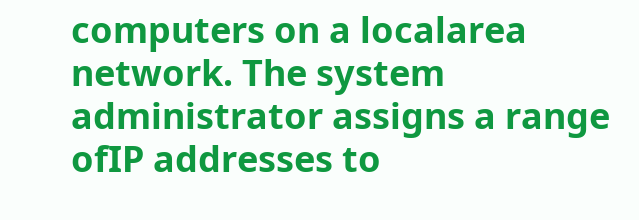computers on a localarea network. The system administrator assigns a range ofIP addresses to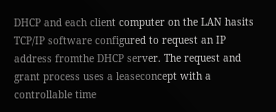DHCP and each client computer on the LAN hasits TCP/IP software configured to request an IP address fromthe DHCP server. The request and grant process uses a leaseconcept with a controllable time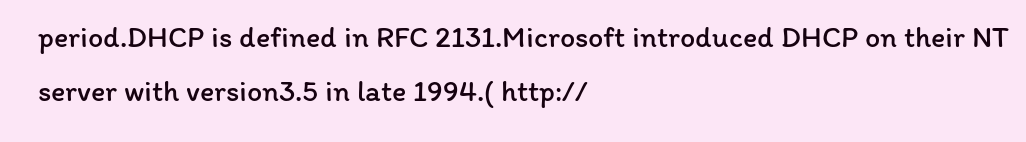period.DHCP is defined in RFC 2131.Microsoft introduced DHCP on their NT server with version3.5 in late 1994.( http://